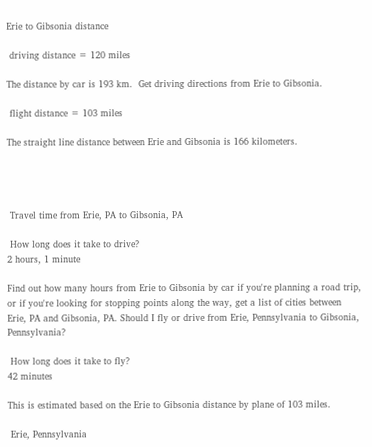Erie to Gibsonia distance

 driving distance = 120 miles

The distance by car is 193 km.  Get driving directions from Erie to Gibsonia.

 flight distance = 103 miles

The straight line distance between Erie and Gibsonia is 166 kilometers.




 Travel time from Erie, PA to Gibsonia, PA

 How long does it take to drive?
2 hours, 1 minute

Find out how many hours from Erie to Gibsonia by car if you're planning a road trip, or if you're looking for stopping points along the way, get a list of cities between Erie, PA and Gibsonia, PA. Should I fly or drive from Erie, Pennsylvania to Gibsonia, Pennsylvania?

 How long does it take to fly?
42 minutes

This is estimated based on the Erie to Gibsonia distance by plane of 103 miles.

 Erie, Pennsylvania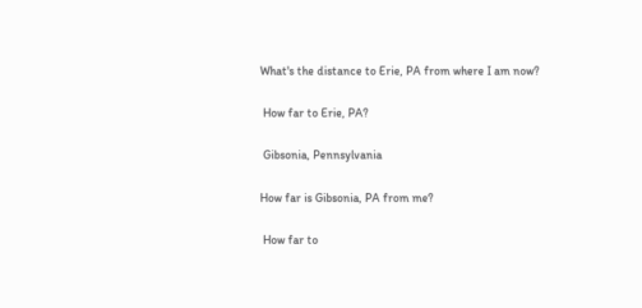What's the distance to Erie, PA from where I am now?

 How far to Erie, PA?

 Gibsonia, Pennsylvania

How far is Gibsonia, PA from me?

 How far to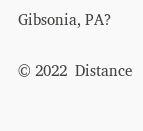Gibsonia, PA?


© 2022  Distance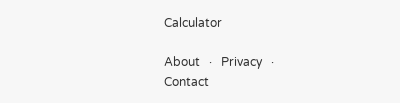Calculator

About   ·   Privacy   ·   Contact